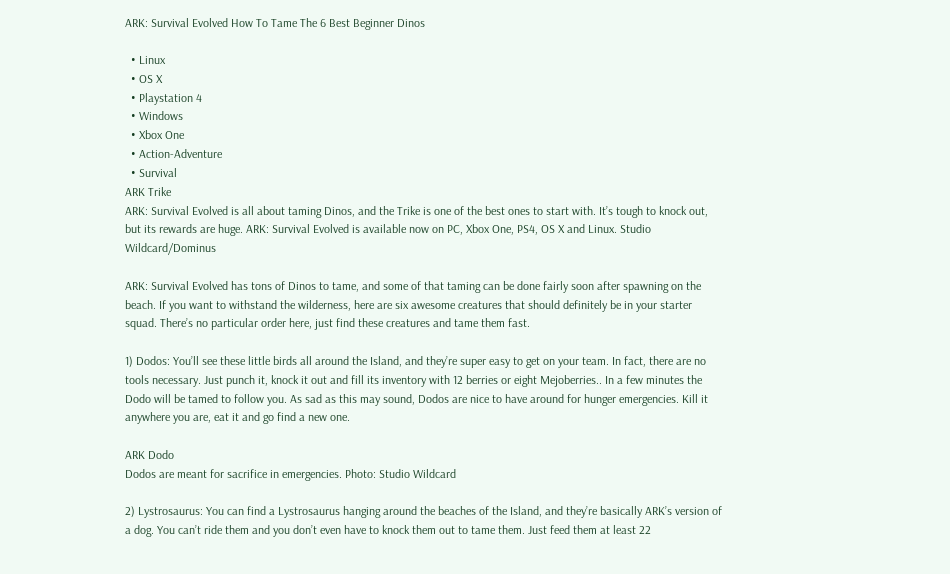ARK: Survival Evolved How To Tame The 6 Best Beginner Dinos

  • Linux
  • OS X
  • Playstation 4
  • Windows
  • Xbox One
  • Action-Adventure
  • Survival
ARK Trike
ARK: Survival Evolved is all about taming Dinos, and the Trike is one of the best ones to start with. It’s tough to knock out, but its rewards are huge. ARK: Survival Evolved is available now on PC, Xbox One, PS4, OS X and Linux. Studio Wildcard/Dominus

ARK: Survival Evolved has tons of Dinos to tame, and some of that taming can be done fairly soon after spawning on the beach. If you want to withstand the wilderness, here are six awesome creatures that should definitely be in your starter squad. There’s no particular order here, just find these creatures and tame them fast.

1) Dodos: You’ll see these little birds all around the Island, and they’re super easy to get on your team. In fact, there are no tools necessary. Just punch it, knock it out and fill its inventory with 12 berries or eight Mejoberries.. In a few minutes the Dodo will be tamed to follow you. As sad as this may sound, Dodos are nice to have around for hunger emergencies. Kill it anywhere you are, eat it and go find a new one.

ARK Dodo
Dodos are meant for sacrifice in emergencies. Photo: Studio Wildcard

2) Lystrosaurus: You can find a Lystrosaurus hanging around the beaches of the Island, and they’re basically ARK’s version of a dog. You can’t ride them and you don’t even have to knock them out to tame them. Just feed them at least 22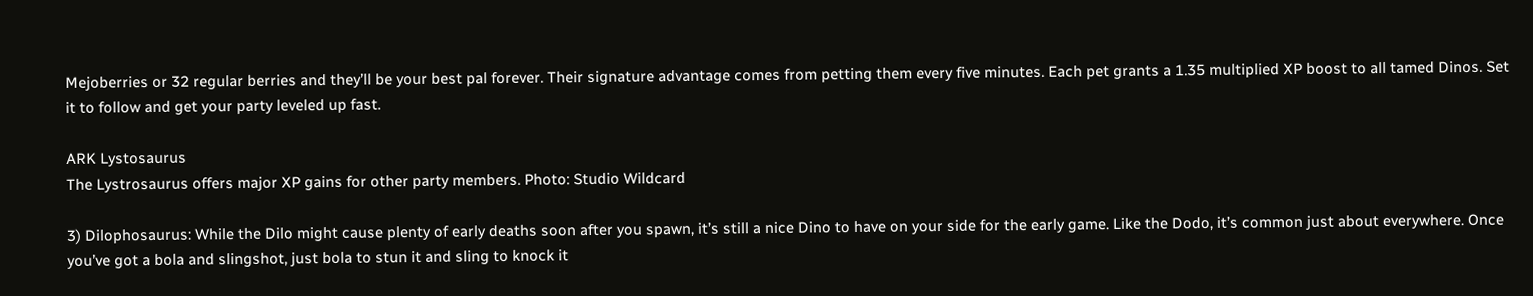Mejoberries or 32 regular berries and they’ll be your best pal forever. Their signature advantage comes from petting them every five minutes. Each pet grants a 1.35 multiplied XP boost to all tamed Dinos. Set it to follow and get your party leveled up fast.

ARK Lystosaurus
The Lystrosaurus offers major XP gains for other party members. Photo: Studio Wildcard

3) Dilophosaurus: While the Dilo might cause plenty of early deaths soon after you spawn, it’s still a nice Dino to have on your side for the early game. Like the Dodo, it’s common just about everywhere. Once you’ve got a bola and slingshot, just bola to stun it and sling to knock it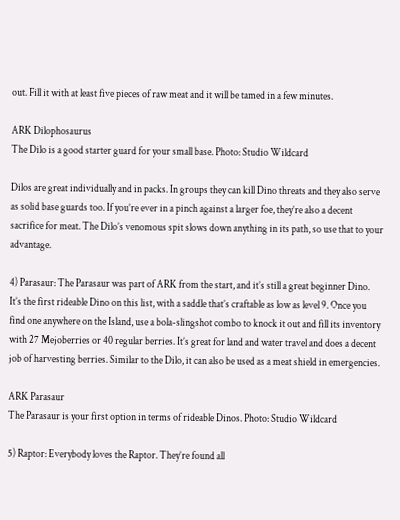out. Fill it with at least five pieces of raw meat and it will be tamed in a few minutes.

ARK Dilophosaurus
The Dilo is a good starter guard for your small base. Photo: Studio Wildcard

Dilos are great individually and in packs. In groups they can kill Dino threats and they also serve as solid base guards too. If you’re ever in a pinch against a larger foe, they’re also a decent sacrifice for meat. The Dilo’s venomous spit slows down anything in its path, so use that to your advantage.

4) Parasaur: The Parasaur was part of ARK from the start, and it’s still a great beginner Dino. It’s the first rideable Dino on this list, with a saddle that’s craftable as low as level 9. Once you find one anywhere on the Island, use a bola-slingshot combo to knock it out and fill its inventory with 27 Mejoberries or 40 regular berries. It’s great for land and water travel and does a decent job of harvesting berries. Similar to the Dilo, it can also be used as a meat shield in emergencies.

ARK Parasaur
The Parasaur is your first option in terms of rideable Dinos. Photo: Studio Wildcard

5) Raptor: Everybody loves the Raptor. They’re found all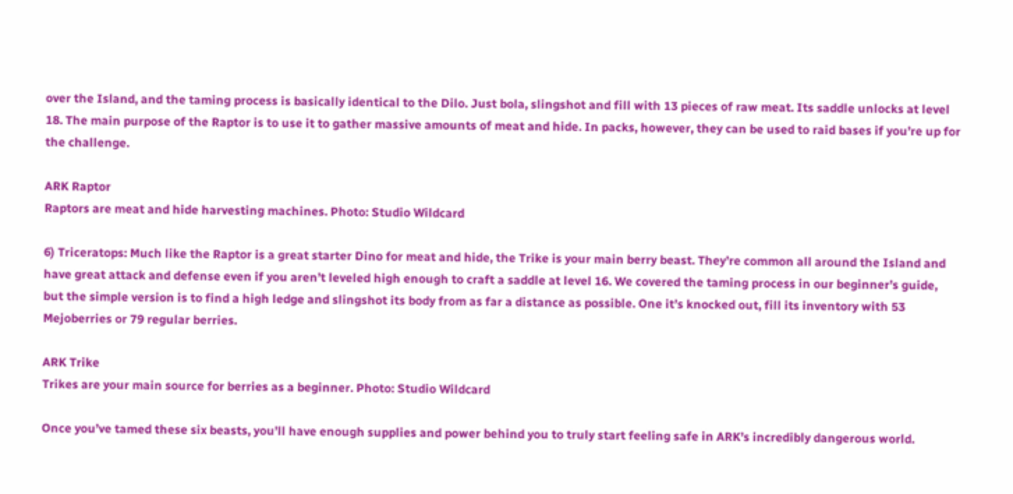over the Island, and the taming process is basically identical to the Dilo. Just bola, slingshot and fill with 13 pieces of raw meat. Its saddle unlocks at level 18. The main purpose of the Raptor is to use it to gather massive amounts of meat and hide. In packs, however, they can be used to raid bases if you’re up for the challenge.

ARK Raptor
Raptors are meat and hide harvesting machines. Photo: Studio Wildcard

6) Triceratops: Much like the Raptor is a great starter Dino for meat and hide, the Trike is your main berry beast. They’re common all around the Island and have great attack and defense even if you aren’t leveled high enough to craft a saddle at level 16. We covered the taming process in our beginner’s guide, but the simple version is to find a high ledge and slingshot its body from as far a distance as possible. One it’s knocked out, fill its inventory with 53 Mejoberries or 79 regular berries.

ARK Trike
Trikes are your main source for berries as a beginner. Photo: Studio Wildcard

Once you’ve tamed these six beasts, you’ll have enough supplies and power behind you to truly start feeling safe in ARK’s incredibly dangerous world.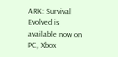ARK: Survival Evolved is available now on PC, Xbox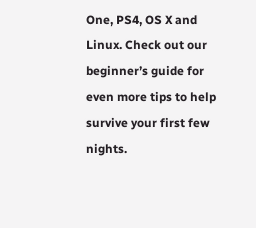One, PS4, OS X and Linux. Check out our beginner’s guide for even more tips to help survive your first few nights.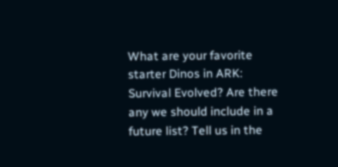What are your favorite starter Dinos in ARK: Survival Evolved? Are there any we should include in a future list? Tell us in the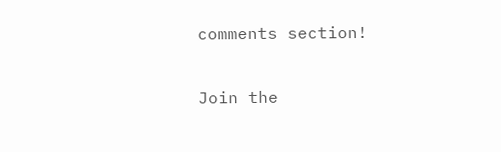comments section!

Join the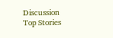Discussion
Top Stories